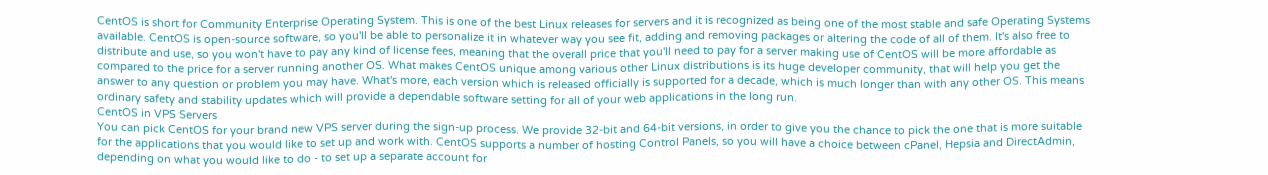CentOS is short for Community Enterprise Operating System. This is one of the best Linux releases for servers and it is recognized as being one of the most stable and safe Operating Systems available. CentOS is open-source software, so you'll be able to personalize it in whatever way you see fit, adding and removing packages or altering the code of all of them. It's also free to distribute and use, so you won't have to pay any kind of license fees, meaning that the overall price that you'll need to pay for a server making use of CentOS will be more affordable as compared to the price for a server running another OS. What makes CentOS unique among various other Linux distributions is its huge developer community, that will help you get the answer to any question or problem you may have. What's more, each version which is released officially is supported for a decade, which is much longer than with any other OS. This means ordinary safety and stability updates which will provide a dependable software setting for all of your web applications in the long run.
CentOS in VPS Servers
You can pick CentOS for your brand new VPS server during the sign-up process. We provide 32-bit and 64-bit versions, in order to give you the chance to pick the one that is more suitable for the applications that you would like to set up and work with. CentOS supports a number of hosting Control Panels, so you will have a choice between cPanel, Hepsia and DirectAdmin, depending on what you would like to do - to set up a separate account for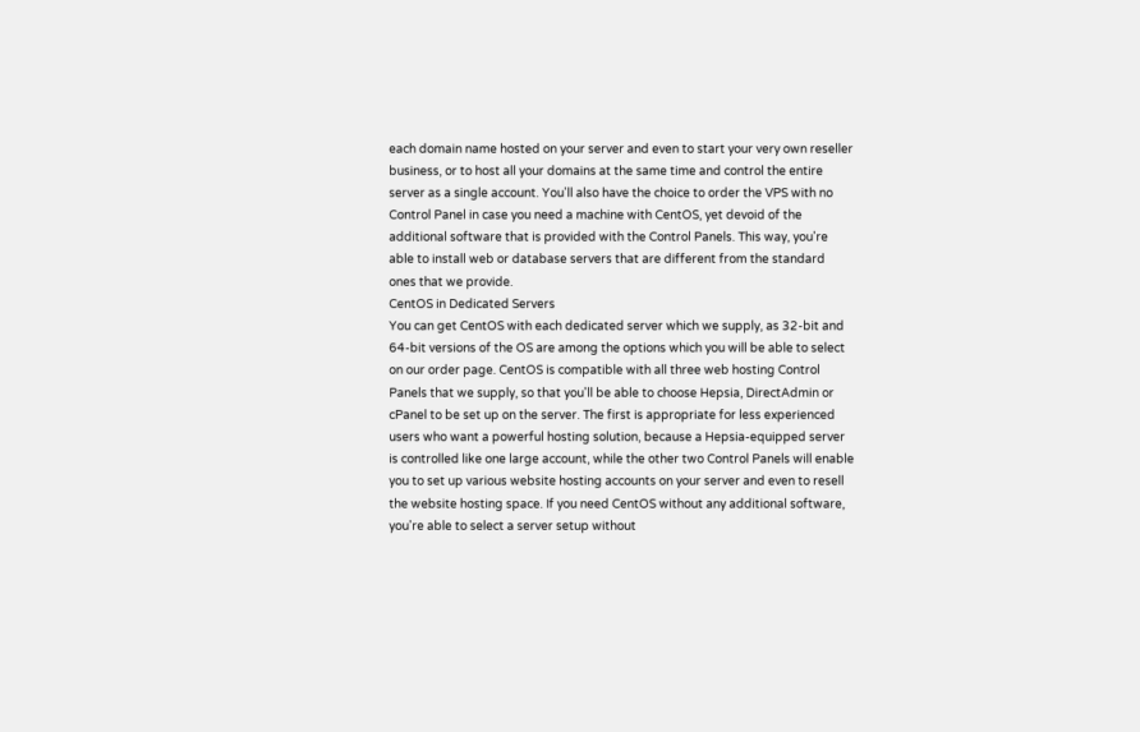each domain name hosted on your server and even to start your very own reseller business, or to host all your domains at the same time and control the entire server as a single account. You'll also have the choice to order the VPS with no Control Panel in case you need a machine with CentOS, yet devoid of the additional software that is provided with the Control Panels. This way, you're able to install web or database servers that are different from the standard ones that we provide.
CentOS in Dedicated Servers
You can get CentOS with each dedicated server which we supply, as 32-bit and 64-bit versions of the OS are among the options which you will be able to select on our order page. CentOS is compatible with all three web hosting Control Panels that we supply, so that you'll be able to choose Hepsia, DirectAdmin or cPanel to be set up on the server. The first is appropriate for less experienced users who want a powerful hosting solution, because a Hepsia-equipped server is controlled like one large account, while the other two Control Panels will enable you to set up various website hosting accounts on your server and even to resell the website hosting space. If you need CentOS without any additional software, you're able to select a server setup without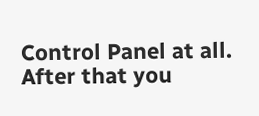Control Panel at all. After that you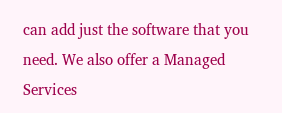can add just the software that you need. We also offer a Managed Services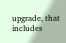upgrade, that includes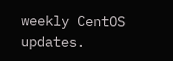weekly CentOS updates.